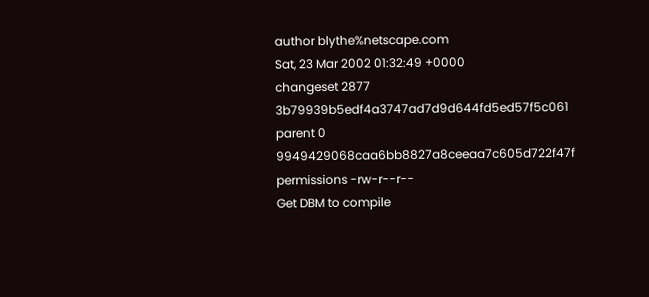author blythe%netscape.com
Sat, 23 Mar 2002 01:32:49 +0000
changeset 2877 3b79939b5edf4a3747ad7d9d644fd5ed57f5c061
parent 0 9949429068caa6bb8827a8ceeaa7c605d722f47f
permissions -rw-r--r--
Get DBM to compile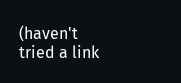(haven't tried a link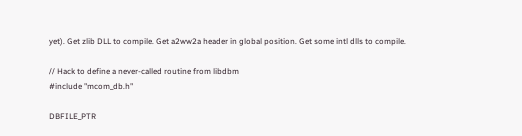yet). Get zlib DLL to compile. Get a2ww2a header in global position. Get some intl dlls to compile.

// Hack to define a never-called routine from libdbm
#include "mcom_db.h"

DBFILE_PTR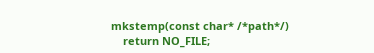mkstemp(const char* /*path*/)
    return NO_FILE;